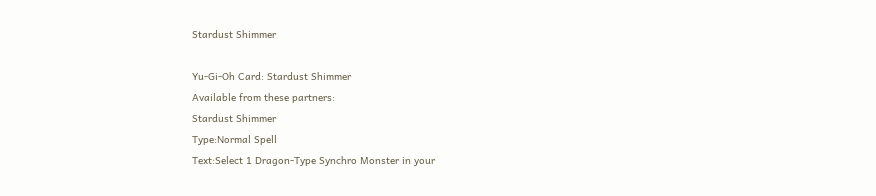Stardust Shimmer

Yu-Gi-Oh Card: Stardust Shimmer
Available from these partners:
Stardust Shimmer
Type:Normal Spell
Text:Select 1 Dragon-Type Synchro Monster in your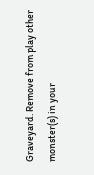Graveyard. Remove from play other monster(s) in your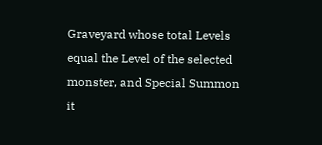Graveyard whose total Levels equal the Level of the selected monster, and Special Summon it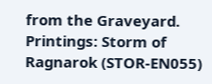from the Graveyard.
Printings: Storm of Ragnarok (STOR-EN055)